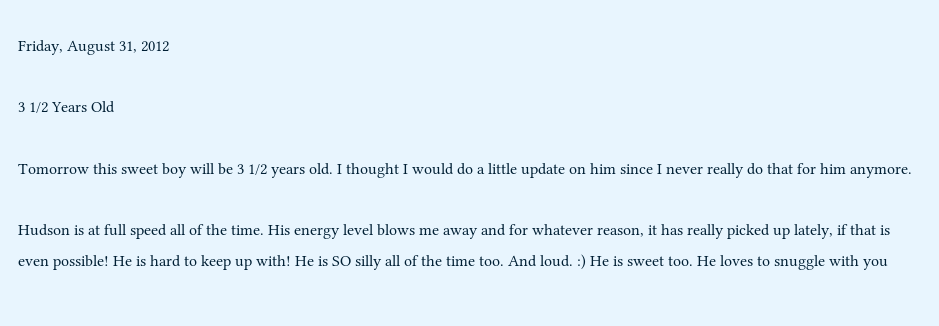Friday, August 31, 2012

3 1/2 Years Old

Tomorrow this sweet boy will be 3 1/2 years old. I thought I would do a little update on him since I never really do that for him anymore.

Hudson is at full speed all of the time. His energy level blows me away and for whatever reason, it has really picked up lately, if that is even possible! He is hard to keep up with! He is SO silly all of the time too. And loud. :) He is sweet too. He loves to snuggle with you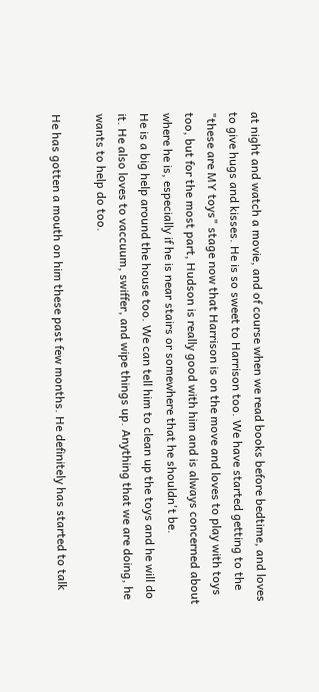at night and watch a movie, and of course when we read books before bedtime, and loves to give hugs and kisses. He is so sweet to Harrison too. We have started getting to the "these are MY toys" stage now that Harrison is on the move and loves to play with toys too, but for the most part, Hudson is really good with him and is always concerned about where he is, especially if he is near stairs or somewhere that he shouldn't be.
He is a big help around the house too. We can tell him to clean up the toys and he will do it. He also loves to vaccuum, swiffer, and wipe things up. Anything that we are doing, he wants to help do too.

He has gotten a mouth on him these past few months. He definitely has started to talk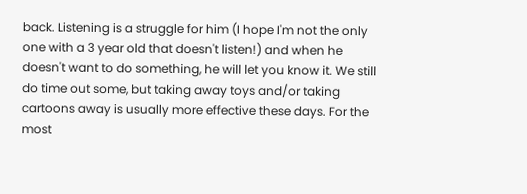back. Listening is a struggle for him (I hope I'm not the only one with a 3 year old that doesn't listen!) and when he doesn't want to do something, he will let you know it. We still do time out some, but taking away toys and/or taking cartoons away is usually more effective these days. For the most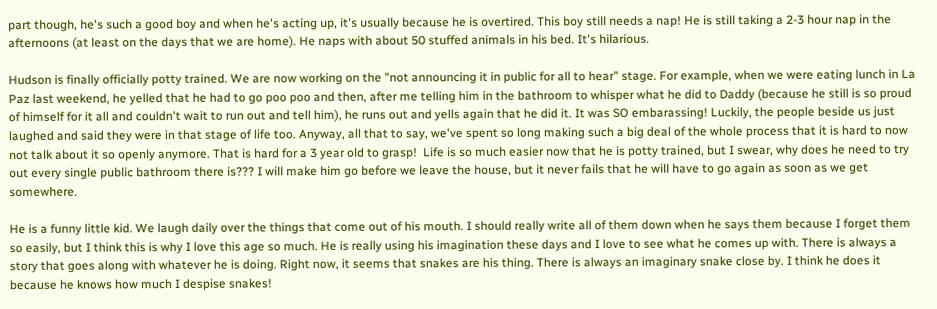part though, he's such a good boy and when he's acting up, it's usually because he is overtired. This boy still needs a nap! He is still taking a 2-3 hour nap in the afternoons (at least on the days that we are home). He naps with about 50 stuffed animals in his bed. It's hilarious.

Hudson is finally officially potty trained. We are now working on the "not announcing it in public for all to hear" stage. For example, when we were eating lunch in La Paz last weekend, he yelled that he had to go poo poo and then, after me telling him in the bathroom to whisper what he did to Daddy (because he still is so proud of himself for it all and couldn't wait to run out and tell him), he runs out and yells again that he did it. It was SO embarassing! Luckily, the people beside us just laughed and said they were in that stage of life too. Anyway, all that to say, we've spent so long making such a big deal of the whole process that it is hard to now not talk about it so openly anymore. That is hard for a 3 year old to grasp!  Life is so much easier now that he is potty trained, but I swear, why does he need to try out every single public bathroom there is??? I will make him go before we leave the house, but it never fails that he will have to go again as soon as we get somewhere.

He is a funny little kid. We laugh daily over the things that come out of his mouth. I should really write all of them down when he says them because I forget them so easily, but I think this is why I love this age so much. He is really using his imagination these days and I love to see what he comes up with. There is always a story that goes along with whatever he is doing. Right now, it seems that snakes are his thing. There is always an imaginary snake close by. I think he does it because he knows how much I despise snakes!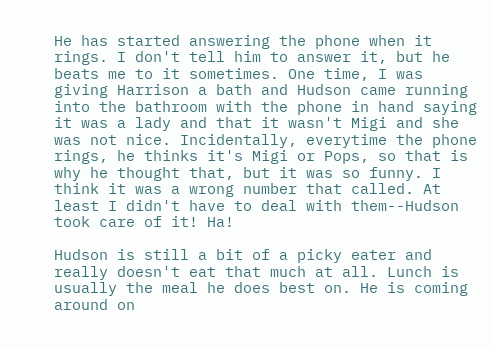He has started answering the phone when it rings. I don't tell him to answer it, but he beats me to it sometimes. One time, I was giving Harrison a bath and Hudson came running into the bathroom with the phone in hand saying it was a lady and that it wasn't Migi and she was not nice. Incidentally, everytime the phone rings, he thinks it's Migi or Pops, so that is why he thought that, but it was so funny. I think it was a wrong number that called. At least I didn't have to deal with them--Hudson took care of it! Ha!

Hudson is still a bit of a picky eater and really doesn't eat that much at all. Lunch is usually the meal he does best on. He is coming around on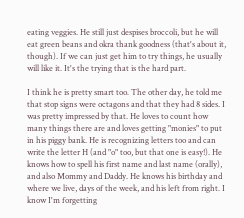eating veggies. He still just despises broccoli, but he will eat green beans and okra thank goodness (that's about it, though). If we can just get him to try things, he usually will like it. It's the trying that is the hard part.

I think he is pretty smart too. The other day, he told me that stop signs were octagons and that they had 8 sides. I was pretty impressed by that. He loves to count how many things there are and loves getting "monies" to put in his piggy bank. He is recognizing letters too and can write the letter H (and "o" too, but that one is easy!). He knows how to spell his first name and last name (orally), and also Mommy and Daddy. He knows his birthday and where we live, days of the week, and his left from right. I know I'm forgetting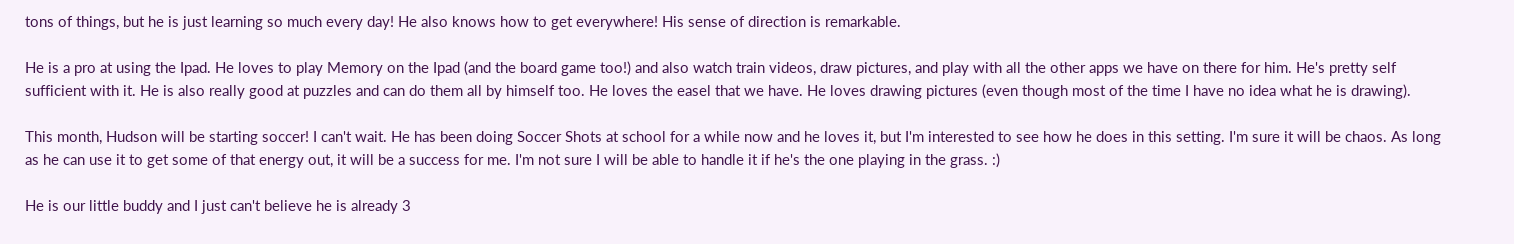tons of things, but he is just learning so much every day! He also knows how to get everywhere! His sense of direction is remarkable.

He is a pro at using the Ipad. He loves to play Memory on the Ipad (and the board game too!) and also watch train videos, draw pictures, and play with all the other apps we have on there for him. He's pretty self sufficient with it. He is also really good at puzzles and can do them all by himself too. He loves the easel that we have. He loves drawing pictures (even though most of the time I have no idea what he is drawing).

This month, Hudson will be starting soccer! I can't wait. He has been doing Soccer Shots at school for a while now and he loves it, but I'm interested to see how he does in this setting. I'm sure it will be chaos. As long as he can use it to get some of that energy out, it will be a success for me. I'm not sure I will be able to handle it if he's the one playing in the grass. :)

He is our little buddy and I just can't believe he is already 3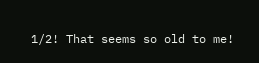1/2! That seems so old to me!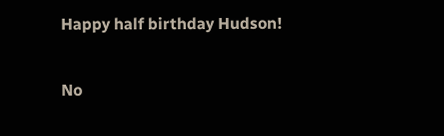Happy half birthday Hudson!

No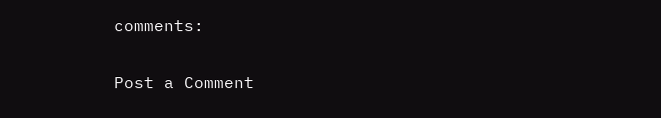comments:

Post a Comment